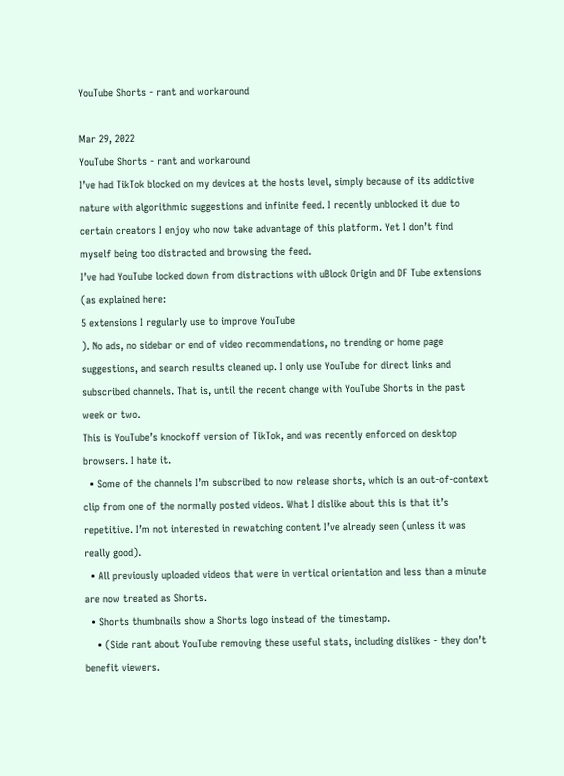YouTube Shorts - rant and workaround

Mar 29, 2022
YouTube Shorts - rant and workaround
I’ve had TikTok blocked on my devices at the hosts level, simply because of its addictive nature with algorithmic suggestions and infinite feed. I recently unblocked it due to certain creators I enjoy who now take advantage of this platform. Yet I don’t find myself being too distracted and browsing the feed.
I’ve had YouTube locked down from distractions with uBlock Origin and DF Tube extensions (as explained here:
5 extensions I regularly use to improve YouTube
). No ads, no sidebar or end of video recommendations, no trending or home page suggestions, and search results cleaned up. I only use YouTube for direct links and subscribed channels. That is, until the recent change with YouTube Shorts in the past week or two.
This is YouTube’s knockoff version of TikTok, and was recently enforced on desktop browsers. I hate it.
  • Some of the channels I’m subscribed to now release shorts, which is an out-of-context clip from one of the normally posted videos. What I dislike about this is that it’s repetitive. I’m not interested in rewatching content I’ve already seen (unless it was really good).
  • All previously uploaded videos that were in vertical orientation and less than a minute are now treated as Shorts.
  • Shorts thumbnails show a Shorts logo instead of the timestamp.
    • (Side rant about YouTube removing these useful stats, including dislikes - they don’t benefit viewers.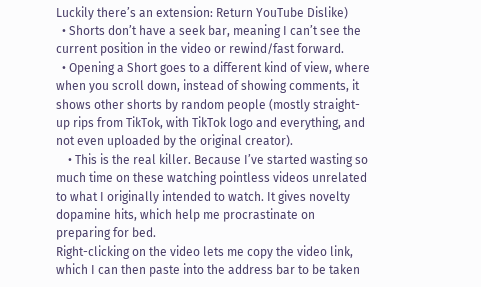Luckily there’s an extension: Return YouTube Dislike)
  • Shorts don’t have a seek bar, meaning I can’t see the current position in the video or rewind/fast forward.
  • Opening a Short goes to a different kind of view, where when you scroll down, instead of showing comments, it shows other shorts by random people (mostly straight-up rips from TikTok, with TikTok logo and everything, and not even uploaded by the original creator).
    • This is the real killer. Because I’ve started wasting so much time on these watching pointless videos unrelated to what I originally intended to watch. It gives novelty dopamine hits, which help me procrastinate on preparing for bed.
Right-clicking on the video lets me copy the video link, which I can then paste into the address bar to be taken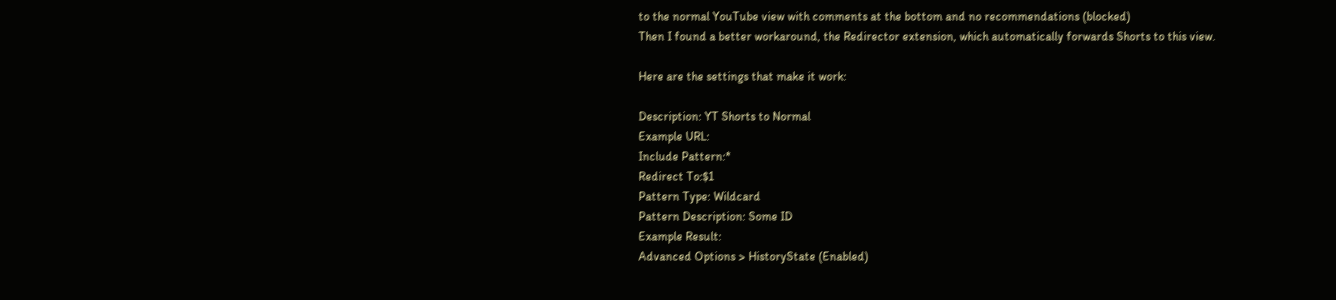to the normal YouTube view with comments at the bottom and no recommendations (blocked)
Then I found a better workaround, the Redirector extension, which automatically forwards Shorts to this view.

Here are the settings that make it work:

Description: YT Shorts to Normal
Example URL:
Include Pattern:*
Redirect To:$1
Pattern Type: Wildcard
Pattern Description: Some ID
Example Result:
Advanced Options > HistoryState (Enabled)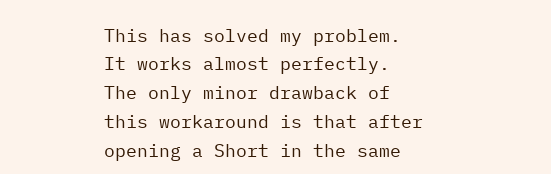This has solved my problem. It works almost perfectly. The only minor drawback of this workaround is that after opening a Short in the same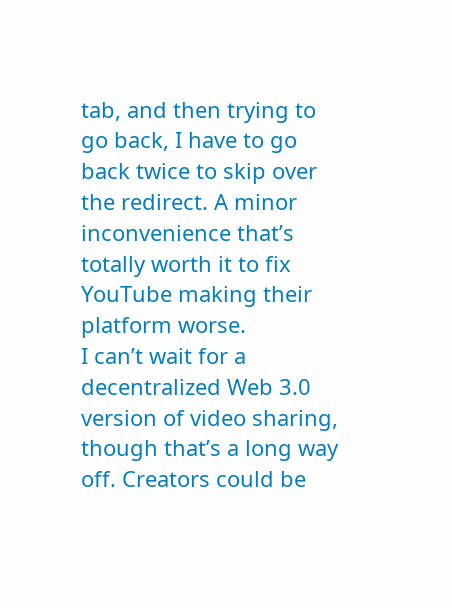tab, and then trying to go back, I have to go back twice to skip over the redirect. A minor inconvenience that’s totally worth it to fix YouTube making their platform worse.
I can’t wait for a decentralized Web 3.0 version of video sharing, though that’s a long way off. Creators could be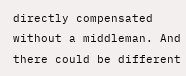directly compensated without a middleman. And there could be different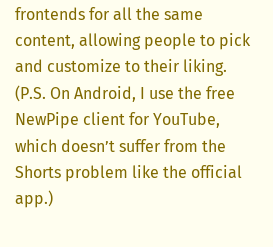frontends for all the same content, allowing people to pick and customize to their liking.
(P.S. On Android, I use the free NewPipe client for YouTube, which doesn’t suffer from the Shorts problem like the official app.)